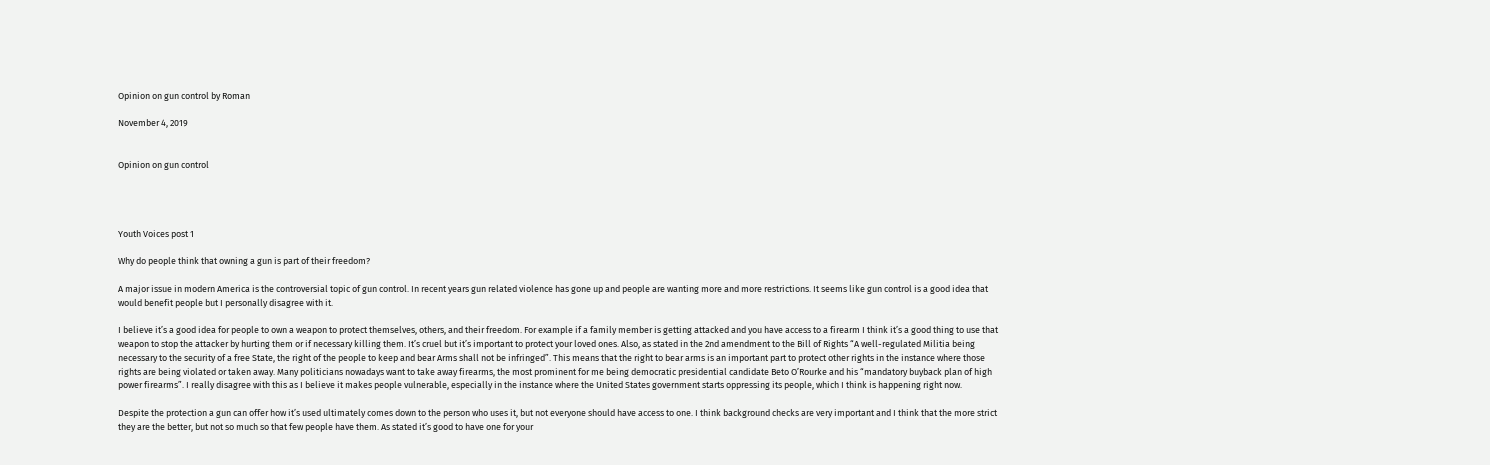Opinion on gun control by Roman

November 4, 2019


Opinion on gun control




Youth Voices post 1

Why do people think that owning a gun is part of their freedom?

A major issue in modern America is the controversial topic of gun control. In recent years gun related violence has gone up and people are wanting more and more restrictions. It seems like gun control is a good idea that would benefit people but I personally disagree with it.

I believe it’s a good idea for people to own a weapon to protect themselves, others, and their freedom. For example if a family member is getting attacked and you have access to a firearm I think it’s a good thing to use that weapon to stop the attacker by hurting them or if necessary killing them. It’s cruel but it’s important to protect your loved ones. Also, as stated in the 2nd amendment to the Bill of Rights “A well-regulated Militia being necessary to the security of a free State, the right of the people to keep and bear Arms shall not be infringed”. This means that the right to bear arms is an important part to protect other rights in the instance where those rights are being violated or taken away. Many politicians nowadays want to take away firearms, the most prominent for me being democratic presidential candidate Beto O’Rourke and his “mandatory buyback plan of high power firearms”. I really disagree with this as I believe it makes people vulnerable, especially in the instance where the United States government starts oppressing its people, which I think is happening right now.

Despite the protection a gun can offer how it’s used ultimately comes down to the person who uses it, but not everyone should have access to one. I think background checks are very important and I think that the more strict they are the better, but not so much so that few people have them. As stated it’s good to have one for your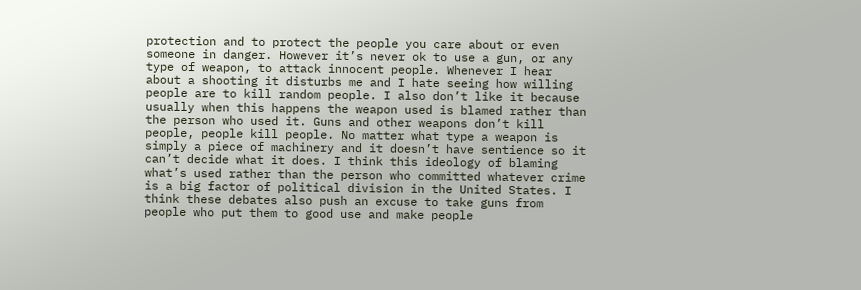protection and to protect the people you care about or even someone in danger. However it’s never ok to use a gun, or any type of weapon, to attack innocent people. Whenever I hear about a shooting it disturbs me and I hate seeing how willing people are to kill random people. I also don’t like it because usually when this happens the weapon used is blamed rather than the person who used it. Guns and other weapons don’t kill people, people kill people. No matter what type a weapon is simply a piece of machinery and it doesn’t have sentience so it can’t decide what it does. I think this ideology of blaming what’s used rather than the person who committed whatever crime is a big factor of political division in the United States. I think these debates also push an excuse to take guns from people who put them to good use and make people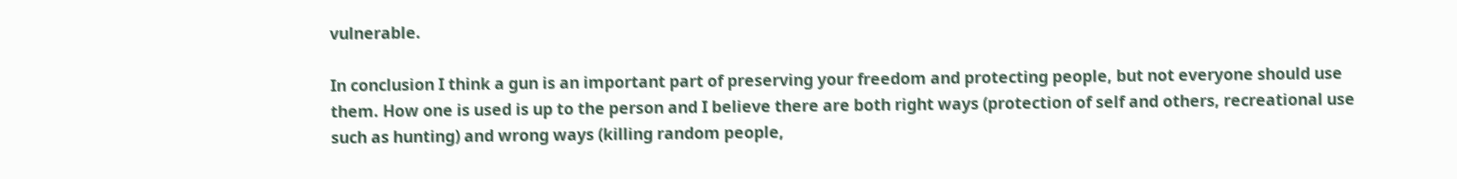vulnerable.

In conclusion I think a gun is an important part of preserving your freedom and protecting people, but not everyone should use them. How one is used is up to the person and I believe there are both right ways (protection of self and others, recreational use such as hunting) and wrong ways (killing random people,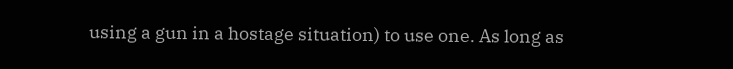using a gun in a hostage situation) to use one. As long as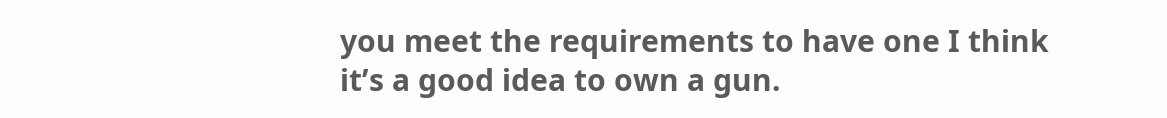you meet the requirements to have one I think it’s a good idea to own a gun.